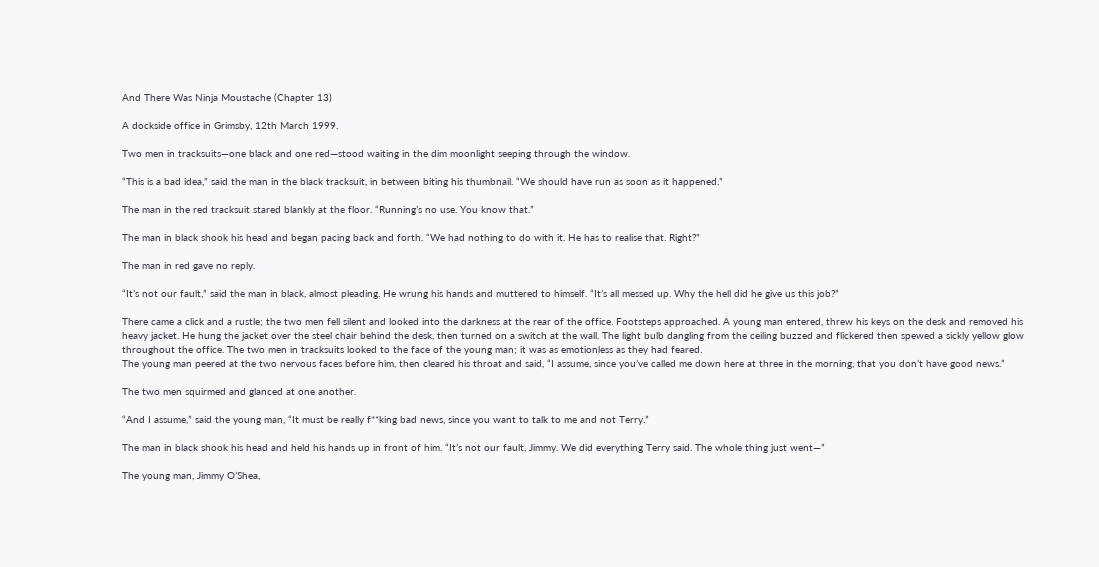And There Was Ninja Moustache (Chapter 13)

A dockside office in Grimsby, 12th March 1999.

Two men in tracksuits—one black and one red—stood waiting in the dim moonlight seeping through the window.

“This is a bad idea,” said the man in the black tracksuit, in between biting his thumbnail. “We should have run as soon as it happened.”

The man in the red tracksuit stared blankly at the floor. “Running’s no use. You know that.”

The man in black shook his head and began pacing back and forth. “We had nothing to do with it. He has to realise that. Right?”

The man in red gave no reply.

“It’s not our fault,” said the man in black, almost pleading. He wrung his hands and muttered to himself. “It’s all messed up. Why the hell did he give us this job?”

There came a click and a rustle; the two men fell silent and looked into the darkness at the rear of the office. Footsteps approached. A young man entered, threw his keys on the desk and removed his heavy jacket. He hung the jacket over the steel chair behind the desk, then turned on a switch at the wall. The light bulb dangling from the ceiling buzzed and flickered then spewed a sickly yellow glow throughout the office. The two men in tracksuits looked to the face of the young man; it was as emotionless as they had feared.
The young man peered at the two nervous faces before him, then cleared his throat and said, “I assume, since you’ve called me down here at three in the morning, that you don’t have good news.”

The two men squirmed and glanced at one another.

“And I assume,” said the young man, “It must be really f**king bad news, since you want to talk to me and not Terry.”

The man in black shook his head and held his hands up in front of him. “It’s not our fault, Jimmy. We did everything Terry said. The whole thing just went—”

The young man, Jimmy O’Shea,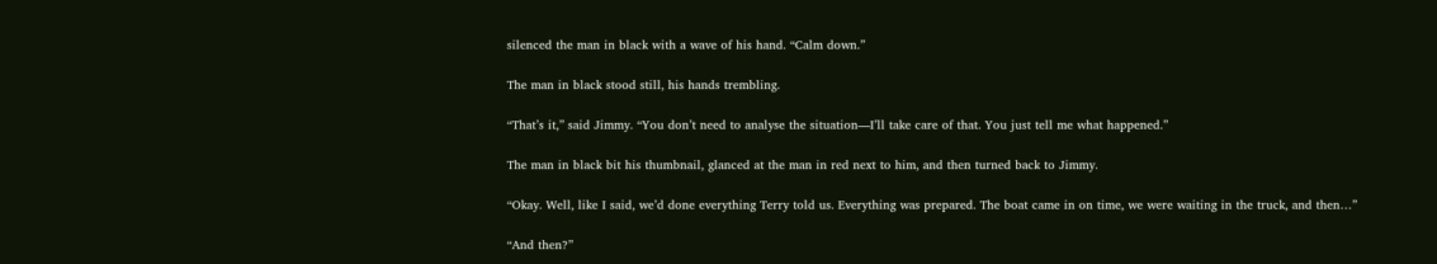silenced the man in black with a wave of his hand. “Calm down.”

The man in black stood still, his hands trembling.

“That’s it,” said Jimmy. “You don’t need to analyse the situation—I’ll take care of that. You just tell me what happened.”

The man in black bit his thumbnail, glanced at the man in red next to him, and then turned back to Jimmy.

“Okay. Well, like I said, we’d done everything Terry told us. Everything was prepared. The boat came in on time, we were waiting in the truck, and then…”

“And then?”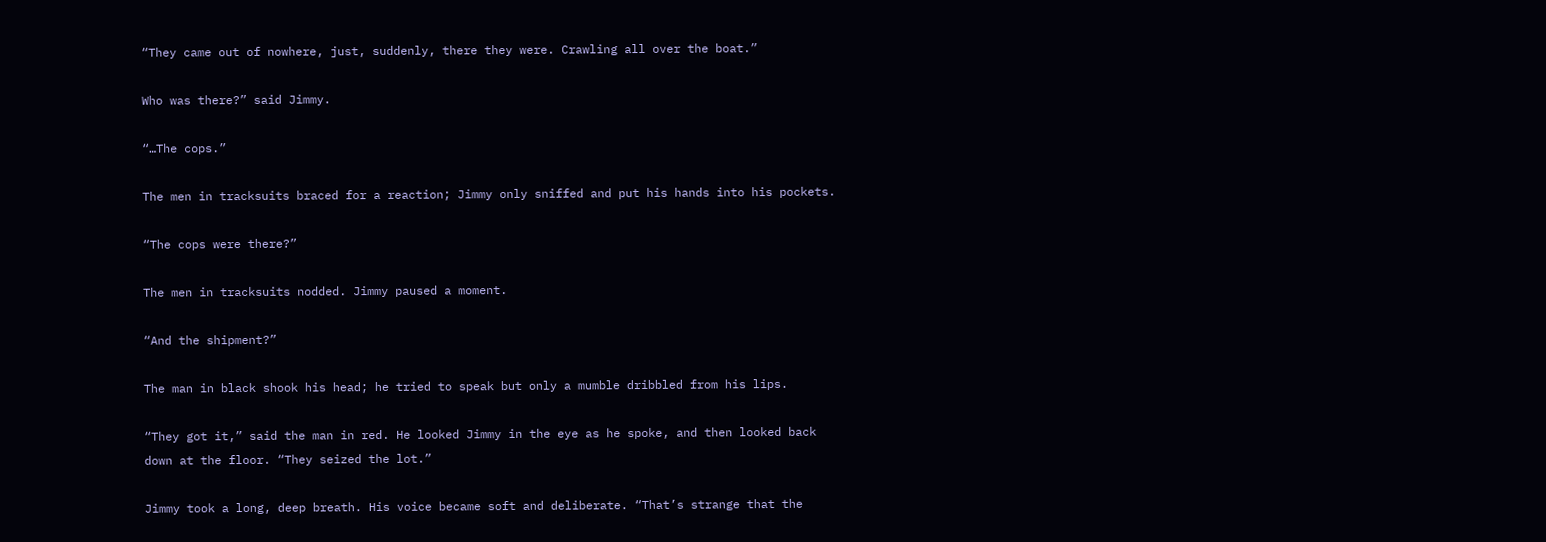“They came out of nowhere, just, suddenly, there they were. Crawling all over the boat.”

Who was there?” said Jimmy.

“…The cops.”

The men in tracksuits braced for a reaction; Jimmy only sniffed and put his hands into his pockets.

“The cops were there?”

The men in tracksuits nodded. Jimmy paused a moment.

“And the shipment?”

The man in black shook his head; he tried to speak but only a mumble dribbled from his lips.

“They got it,” said the man in red. He looked Jimmy in the eye as he spoke, and then looked back down at the floor. “They seized the lot.”

Jimmy took a long, deep breath. His voice became soft and deliberate. “That’s strange that the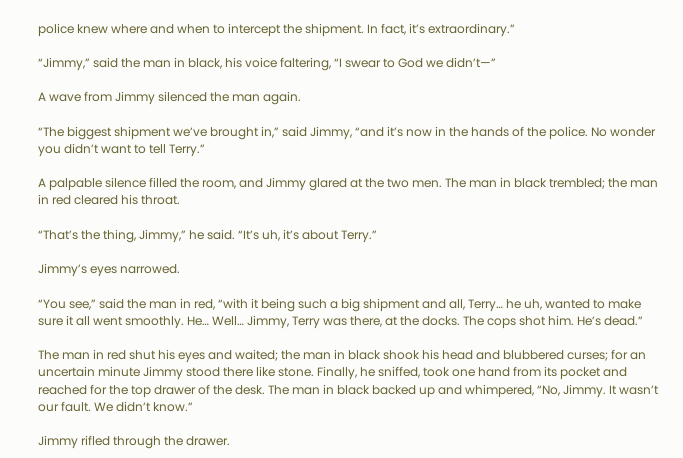police knew where and when to intercept the shipment. In fact, it’s extraordinary.”

“Jimmy,” said the man in black, his voice faltering, “I swear to God we didn’t—”

A wave from Jimmy silenced the man again.

“The biggest shipment we’ve brought in,” said Jimmy, “and it’s now in the hands of the police. No wonder you didn’t want to tell Terry.”

A palpable silence filled the room, and Jimmy glared at the two men. The man in black trembled; the man in red cleared his throat.

“That’s the thing, Jimmy,” he said. “It’s uh, it’s about Terry.”

Jimmy’s eyes narrowed.

“You see,” said the man in red, “with it being such a big shipment and all, Terry… he uh, wanted to make sure it all went smoothly. He… Well… Jimmy, Terry was there, at the docks. The cops shot him. He’s dead.”

The man in red shut his eyes and waited; the man in black shook his head and blubbered curses; for an uncertain minute Jimmy stood there like stone. Finally, he sniffed, took one hand from its pocket and reached for the top drawer of the desk. The man in black backed up and whimpered, “No, Jimmy. It wasn’t our fault. We didn’t know.”

Jimmy rifled through the drawer.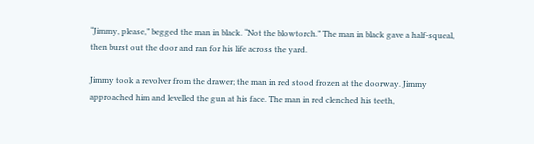“Jimmy, please,” begged the man in black. “Not the blowtorch.” The man in black gave a half-squeal, then burst out the door and ran for his life across the yard.

Jimmy took a revolver from the drawer; the man in red stood frozen at the doorway. Jimmy approached him and levelled the gun at his face. The man in red clenched his teeth,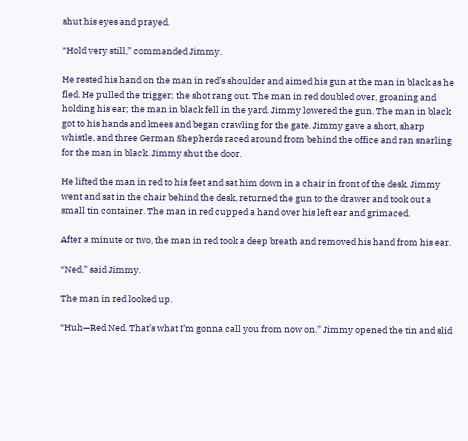shut his eyes and prayed.

“Hold very still,” commanded Jimmy.

He rested his hand on the man in red’s shoulder and aimed his gun at the man in black as he fled. He pulled the trigger; the shot rang out. The man in red doubled over, groaning and holding his ear; the man in black fell in the yard. Jimmy lowered the gun. The man in black got to his hands and knees and began crawling for the gate. Jimmy gave a short, sharp whistle, and three German Shepherds raced around from behind the office and ran snarling for the man in black. Jimmy shut the door.

He lifted the man in red to his feet and sat him down in a chair in front of the desk. Jimmy went and sat in the chair behind the desk, returned the gun to the drawer and took out a small tin container. The man in red cupped a hand over his left ear and grimaced.

After a minute or two, the man in red took a deep breath and removed his hand from his ear.

“Ned,” said Jimmy.

The man in red looked up.

“Huh—Red Ned. That’s what I’m gonna call you from now on.” Jimmy opened the tin and slid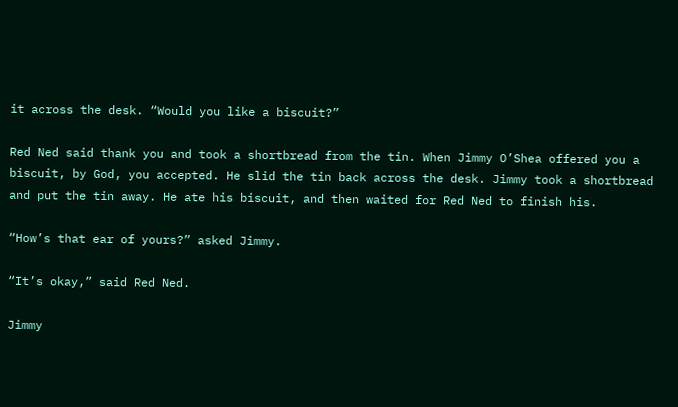it across the desk. “Would you like a biscuit?”

Red Ned said thank you and took a shortbread from the tin. When Jimmy O’Shea offered you a biscuit, by God, you accepted. He slid the tin back across the desk. Jimmy took a shortbread and put the tin away. He ate his biscuit, and then waited for Red Ned to finish his.

“How’s that ear of yours?” asked Jimmy.

“It’s okay,” said Red Ned.

Jimmy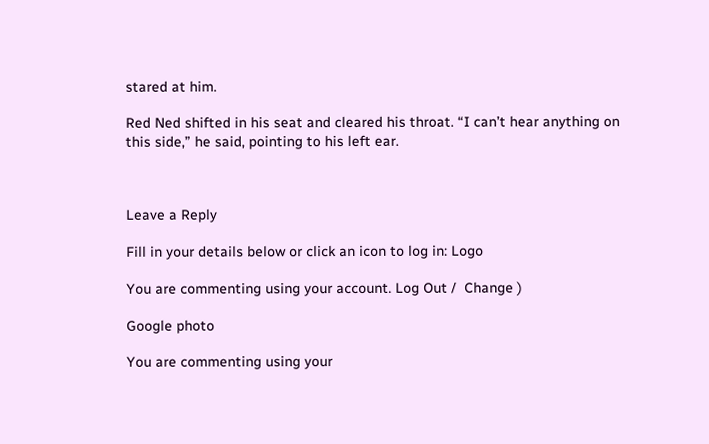stared at him.

Red Ned shifted in his seat and cleared his throat. “I can’t hear anything on this side,” he said, pointing to his left ear.



Leave a Reply

Fill in your details below or click an icon to log in: Logo

You are commenting using your account. Log Out /  Change )

Google photo

You are commenting using your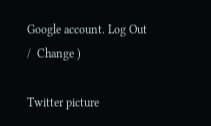Google account. Log Out /  Change )

Twitter picture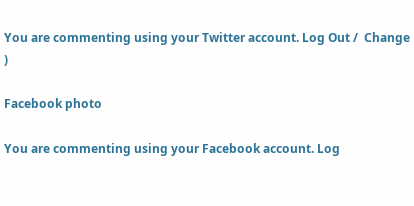You are commenting using your Twitter account. Log Out /  Change )

Facebook photo

You are commenting using your Facebook account. Log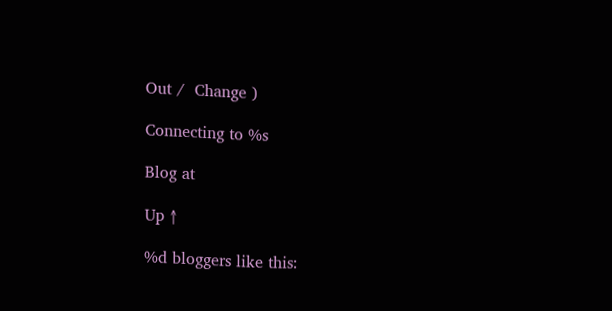Out /  Change )

Connecting to %s

Blog at

Up ↑

%d bloggers like this: